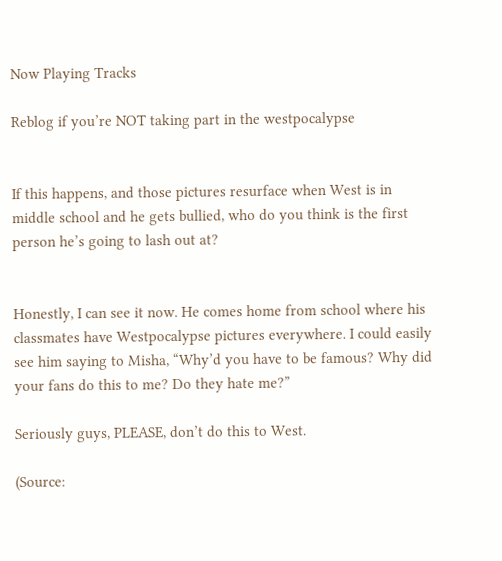Now Playing Tracks

Reblog if you’re NOT taking part in the westpocalypse


If this happens, and those pictures resurface when West is in middle school and he gets bullied, who do you think is the first person he’s going to lash out at?


Honestly, I can see it now. He comes home from school where his classmates have Westpocalypse pictures everywhere. I could easily see him saying to Misha, “Why’d you have to be famous? Why did your fans do this to me? Do they hate me?”

Seriously guys, PLEASE, don’t do this to West.

(Source: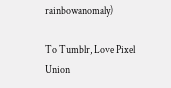rainbowanomaly)

To Tumblr, Love Pixel Union